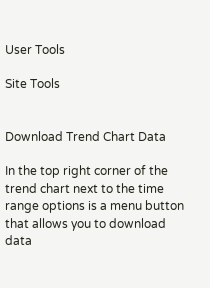User Tools

Site Tools


Download Trend Chart Data

In the top right corner of the trend chart next to the time range options is a menu button that allows you to download data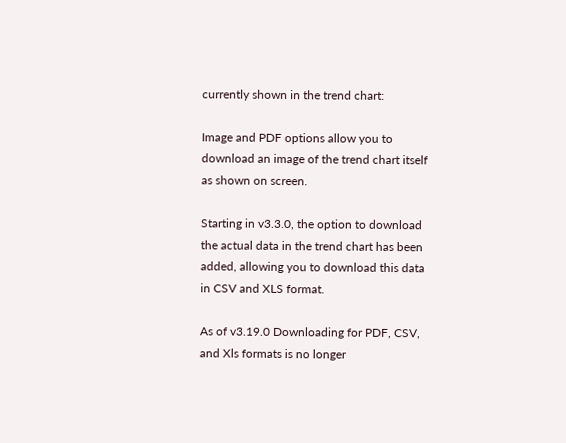currently shown in the trend chart:

Image and PDF options allow you to download an image of the trend chart itself as shown on screen.

Starting in v3.3.0, the option to download the actual data in the trend chart has been added, allowing you to download this data in CSV and XLS format.

As of v3.19.0 Downloading for PDF, CSV, and Xls formats is no longer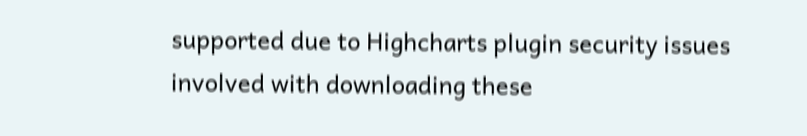supported due to Highcharts plugin security issues involved with downloading these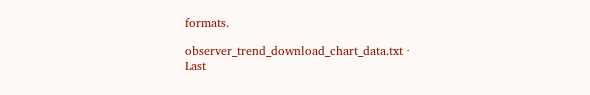formats.

observer_trend_download_chart_data.txt · Last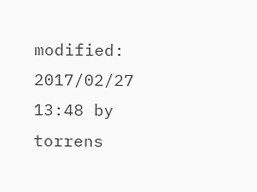modified: 2017/02/27 13:48 by torrens